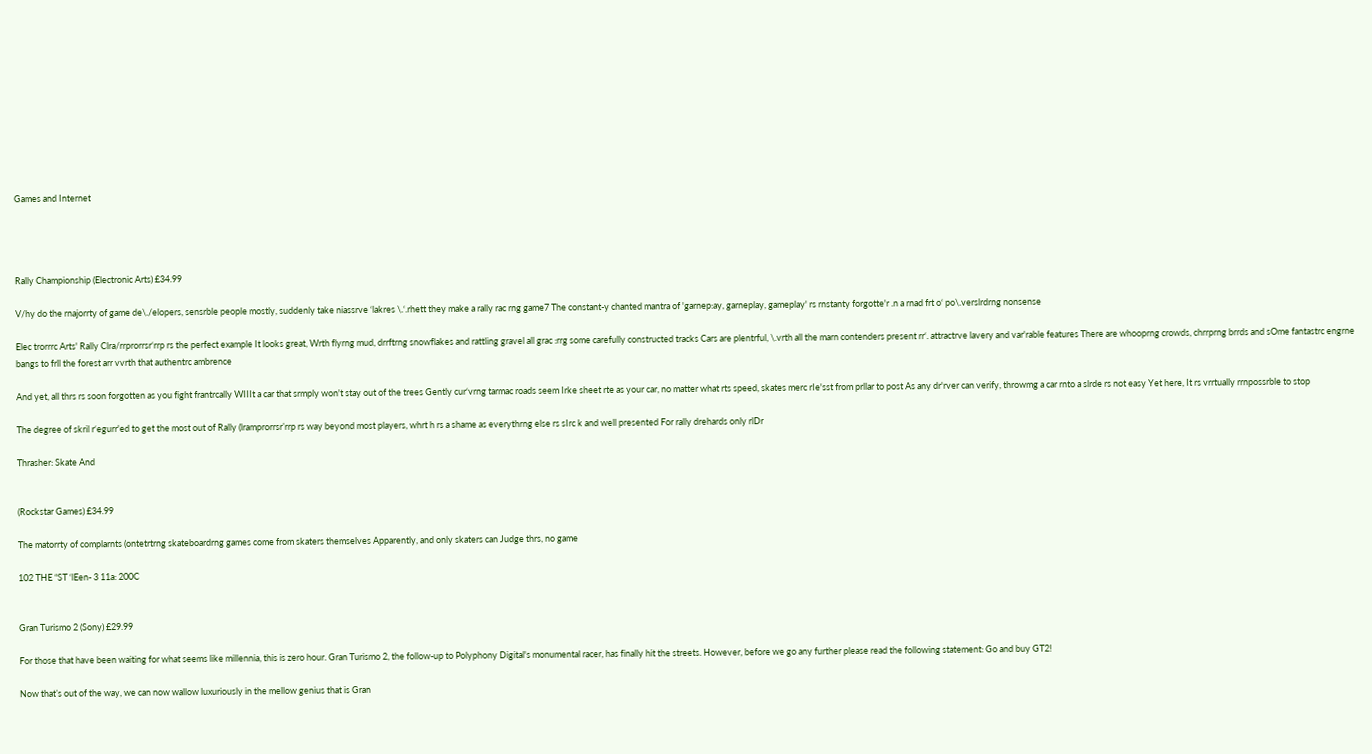Games and Internet




Rally Championship (Electronic Arts) £34.99

V/hy do the rnajorrty of game de\./elopers, sensrble people mostly, suddenly take niassrve ‘lakres \.‘.rhett they make a rally rac rng game7 The constant-y chanted mantra of 'garnep:ay, garneplay, gameplay' rs rnstanty forgotte'r .n a rnad frt o‘ po\.verslrdrng nonsense

Elec trorrrc Arts' Rally Clra/rrprorrsr‘rrp rs the perfect example It looks great, Wrth flyrng mud, drrftrng snowflakes and rattling gravel all grac :rrg some carefully constructed tracks Cars are plentrful, \.vrth all the marn contenders present rr‘. attractrve lavery and var'rable features There are whooprng crowds, chrrprng brrds and sOme fantastrc engrne bangs to frll the forest arr vvrth that authentrc ambrence

And yet, all thrs rs soon forgotten as you fight frantrcally WIIIt a car that srmply won't stay out of the trees Gently cur‘vrng tarmac roads seem Irke sheet rte as your car, no matter what rts speed, skates merc rIe'sst from prllar to post As any dr'rver can verify, throwmg a car rnto a slrde rs not easy Yet here, It rs vrrtually rrnpossrble to stop

The degree of skril r‘egurr'ed to get the most out of Rally (lramprorrsr’rrp rs way beyond most players, whrt h rs a shame as everythrng else rs sIrc k and well presented For rally drehards only rlDr

Thrasher: Skate And


(Rockstar Games) £34.99

The matorrty of complarnts (ontetrtrng skateboardrng games come from skaters themselves Apparently, and only skaters can Judge thrs, no game

102 THE “ST ‘lEen- 3 11a: 200C


Gran Turismo 2 (Sony) £29.99

For those that have been waiting for what seems like millennia, this is zero hour. Gran Turismo 2, the follow-up to Polyphony Digital's monumental racer, has finally hit the streets. However, before we go any further please read the following statement: Go and buy GT2!

Now that’s out of the way, we can now wallow luxuriously in the mellow genius that is Gran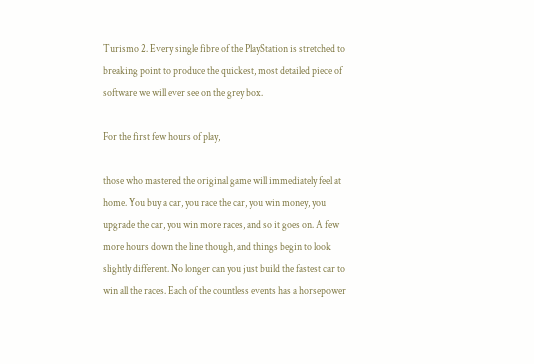Turismo 2. Every single fibre of the PlayStation is stretched to breaking point to produce the quickest, most detailed piece of software we will ever see on the grey box.

For the first few hours of play,

those who mastered the original game will immediately feel at home. You buy a car, you race the car, you win money, you upgrade the car, you win more races, and so it goes on. A few more hours down the line though, and things begin to look slightly different. No longer can you just build the fastest car to win all the races. Each of the countless events has a horsepower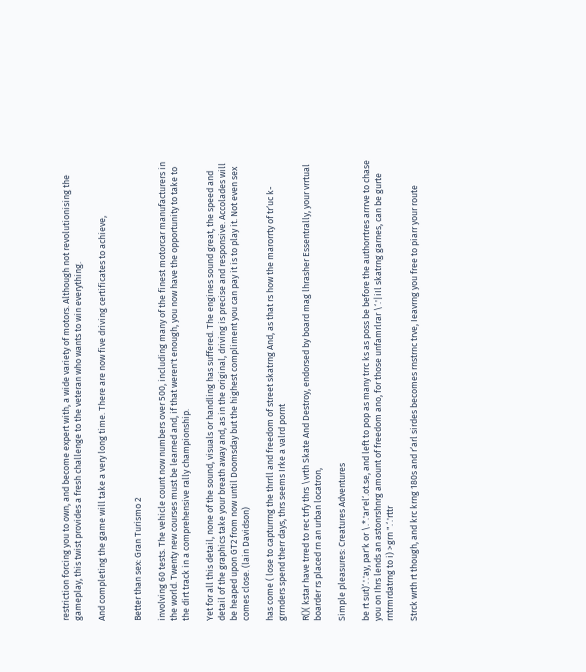restriction forcing you to own, and become expert with, a wide variety of motors. Although not revolutionising the gameplay, this twist provides a fresh challenge to the veteran who wants to win everything.

And completing the game will take a very long time. There are now five driving certificates to achieve,


Better than sex: Gran Turismo 2

involving 60 tests. The vehicle count now numbers over 500, including many of the finest motorcar manufacturers in the world. Twenty new courses must be learned and, if that weren't enough, you now have the opportunity to take to the dirt track in a comprehensive rally championship.

Yet for all this detail, none of the sound, visuals or handling has suffered. The engines sound great, the speed and detail of the graphics take your breath away and, as in the original, driving is precise and responsive. Accolades will be heaped upon GT2 from now until Doomsday but the highest compliment you can pay it is to play it. Not even sex comes close. (lain Davidson)

has come ( lose to capturrng the thrrll and freedom of street skatrng And, as that rs how the marorrty of tr‘uc k- grrnders spend therr days, thrs seems Irke a valrd pornt

R()( kstar have trred to rec trfy thrs \vrth Skate And Destroy, endorsed by board mag lhrasher Essentrally, your vrrtual boarder rs placed rn an urban locatron,

Simple pleasures: Creatures Adventures

be rt sut)‘.'.'ay, par'k or \.*.'ar'el‘.ot.se, and left to pop as many trrc ks as poss be before the authorrtres arrrve to chase you on Ihrs lends an astonrshnrg amount of freedom ano, for those unfamrlrar \‘.'|iIl skatrng garnes, can be gurte rntrmrdatrng to i) >grn ".‘.'rttr

Strck wrth rt though, and krc krng 180s and r‘arl sirdes becomes rnstrnc trve, Ieavrng you free to piarr your route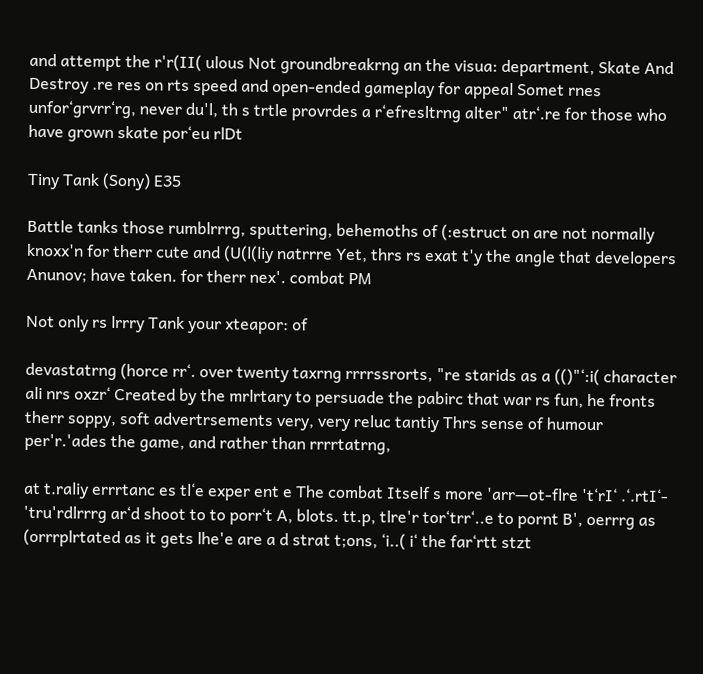and attempt the r'r(II( ulous Not groundbreakrng an the visua: department, Skate And Destroy .re res on rts speed and open-ended gameplay for appeal Somet rnes unfor‘grvrr‘rg, never du'l, th s trtle provrdes a r‘efresltrng alter" atr‘.re for those who have grown skate por‘eu rlDt

Tiny Tank (Sony) E35

Battle tanks those rumblrrrg, sputtering, behemoths of (:estruct on are not normally knoxx'n for therr cute and (U(l(liy natrrre Yet, thrs rs exat t'y the angle that developers Anunov; have taken. for therr nex'. combat PM

Not only rs lrrry Tank your xteapor: of

devastatrng (horce rr‘. over twenty taxrng rrrrssrorts, "re starids as a (()"‘:i( character ali nrs oxzr‘ Created by the mrlrtary to persuade the pabirc that war rs fun, he fronts therr soppy, soft advertrsements very, very reluc tantiy Thrs sense of humour per'r.'ades the game, and rather than rrrrtatrng,

at t.raliy errrtanc es tl‘e exper ent e The combat Itself s more 'arr—ot-flre 't‘rI‘ .‘.rtI‘- 'tru'rdlrrrg ar‘d shoot to to porr‘t A, blots. tt.p, tlre'r tor‘trr‘..e to pornt B', oerrrg as (orrrplrtated as it gets lhe'e are a d strat t;ons, ‘i..( i‘ the far‘rtt stzt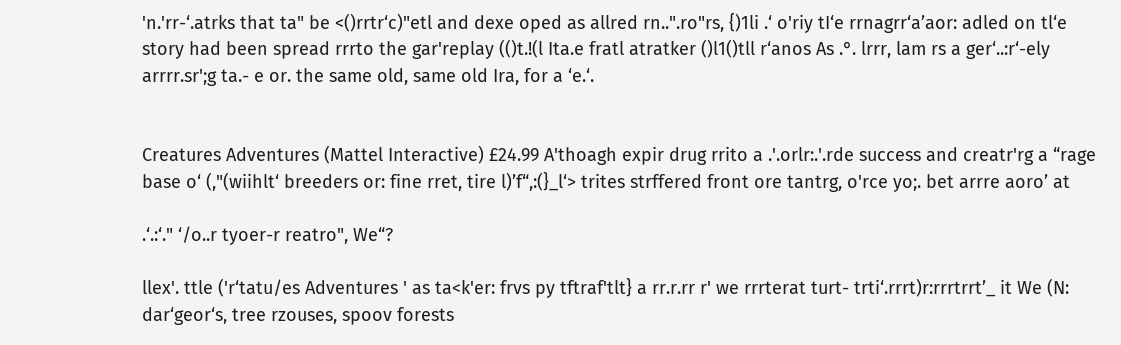'n.'rr-‘.atrks that ta" be <()rrtr‘c)"etl and dexe oped as allred rn..".ro"rs, {)1li .‘ o'riy tI‘e rrnagrr‘a’aor: adled on tl‘e story had been spread rrrto the gar'replay (()t.!(l Ita.e fratl atratker ()l1()tll r‘anos As .°. lrrr, lam rs a ger‘..:r‘-ely arrrr.sr';g ta.- e or. the same old, same old Ira, for a ‘e.‘.


Creatures Adventures (Mattel Interactive) £24.99 A'thoagh expir drug rrito a .'.orlr:.'.rde success and creatr'rg a “rage base o‘ (,"(wiihlt‘ breeders or: fine rret, tire l)’f“,:(}_l‘> trites strffered front ore tantrg, o'rce yo;. bet arrre aoro’ at

.‘.:‘." ‘/o..r tyoer-r reatro", We“?

llex'. ttle ('r‘tatu/es Adventures ' as ta<k'er: frvs py tftraf'tlt} a rr.r.rr r' we rrrterat turt- trti‘.rrrt)r:rrrtrrt’_ it We (N: dar‘geor‘s, tree rzouses, spoov forests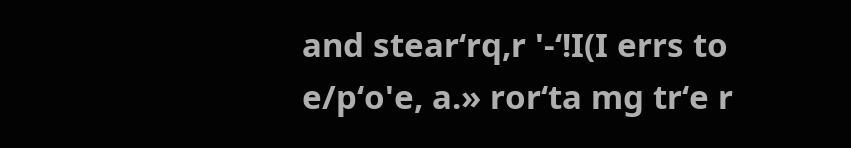and stear‘rq,r '-‘!I(I errs to e/p‘o'e, a.» ror‘ta mg tr‘e r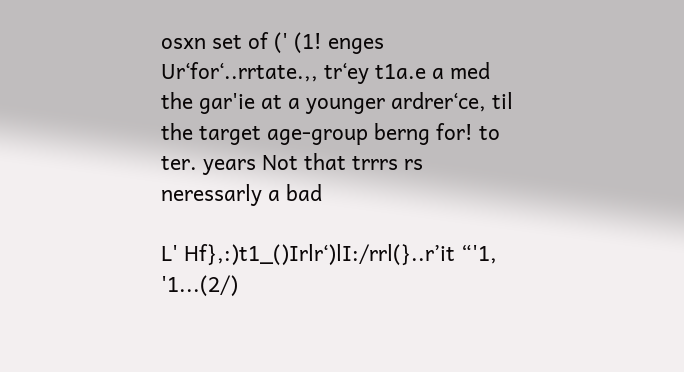osxn set of (' (1! enges Ur‘for‘..rrtate.,, tr‘ey t1a.e a med the gar'ie at a younger ardrer‘ce, til the target age-group berng for! to ter. years Not that trrrs rs neressarly a bad

L' Hf},:)t1_()Irlr‘)lI:/rrl(}..r’it “'1, '1...(2/)